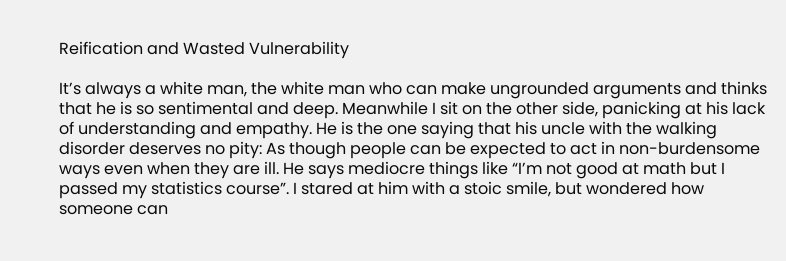Reification and Wasted Vulnerability

It’s always a white man, the white man who can make ungrounded arguments and thinks that he is so sentimental and deep. Meanwhile I sit on the other side, panicking at his lack of understanding and empathy. He is the one saying that his uncle with the walking disorder deserves no pity: As though people can be expected to act in non-burdensome ways even when they are ill. He says mediocre things like “I’m not good at math but I passed my statistics course”. I stared at him with a stoic smile, but wondered how someone can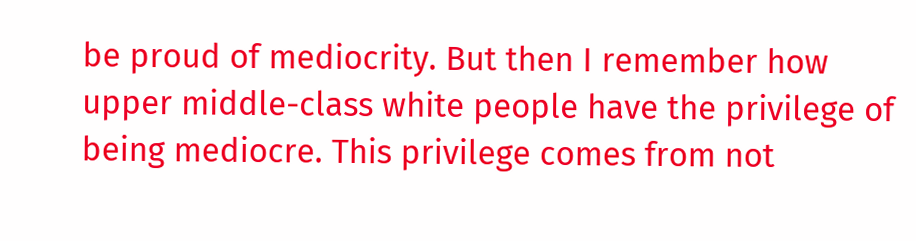be proud of mediocrity. But then I remember how upper middle-class white people have the privilege of being mediocre. This privilege comes from not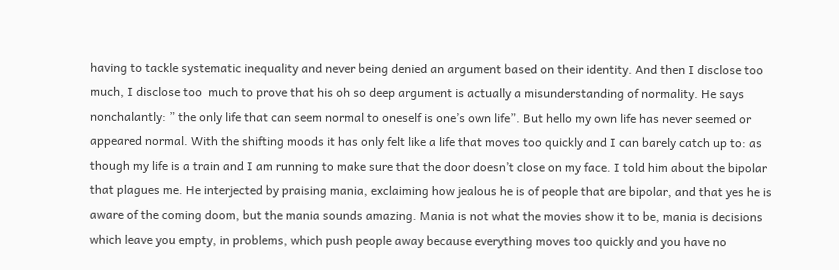having to tackle systematic inequality and never being denied an argument based on their identity. And then I disclose too much, I disclose too  much to prove that his oh so deep argument is actually a misunderstanding of normality. He says nonchalantly: ” the only life that can seem normal to oneself is one’s own life”. But hello my own life has never seemed or appeared normal. With the shifting moods it has only felt like a life that moves too quickly and I can barely catch up to: as though my life is a train and I am running to make sure that the door doesn’t close on my face. I told him about the bipolar that plagues me. He interjected by praising mania, exclaiming how jealous he is of people that are bipolar, and that yes he is aware of the coming doom, but the mania sounds amazing. Mania is not what the movies show it to be, mania is decisions which leave you empty, in problems, which push people away because everything moves too quickly and you have no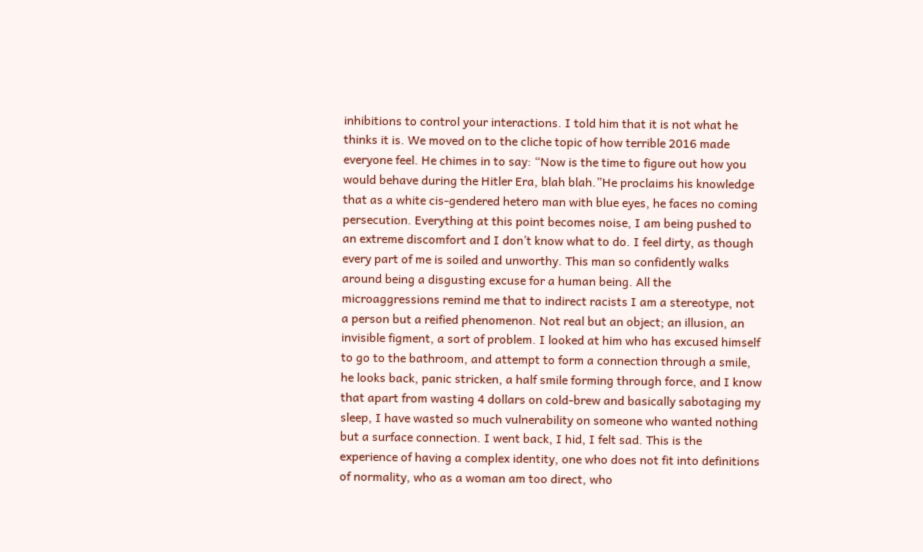inhibitions to control your interactions. I told him that it is not what he thinks it is. We moved on to the cliche topic of how terrible 2016 made everyone feel. He chimes in to say: “Now is the time to figure out how you would behave during the Hitler Era, blah blah.”He proclaims his knowledge that as a white cis-gendered hetero man with blue eyes, he faces no coming persecution. Everything at this point becomes noise, I am being pushed to an extreme discomfort and I don’t know what to do. I feel dirty, as though every part of me is soiled and unworthy. This man so confidently walks around being a disgusting excuse for a human being. All the microaggressions remind me that to indirect racists I am a stereotype, not a person but a reified phenomenon. Not real but an object; an illusion, an invisible figment, a sort of problem. I looked at him who has excused himself to go to the bathroom, and attempt to form a connection through a smile, he looks back, panic stricken, a half smile forming through force, and I know that apart from wasting 4 dollars on cold-brew and basically sabotaging my sleep, I have wasted so much vulnerability on someone who wanted nothing but a surface connection. I went back, I hid, I felt sad. This is the experience of having a complex identity, one who does not fit into definitions of normality, who as a woman am too direct, who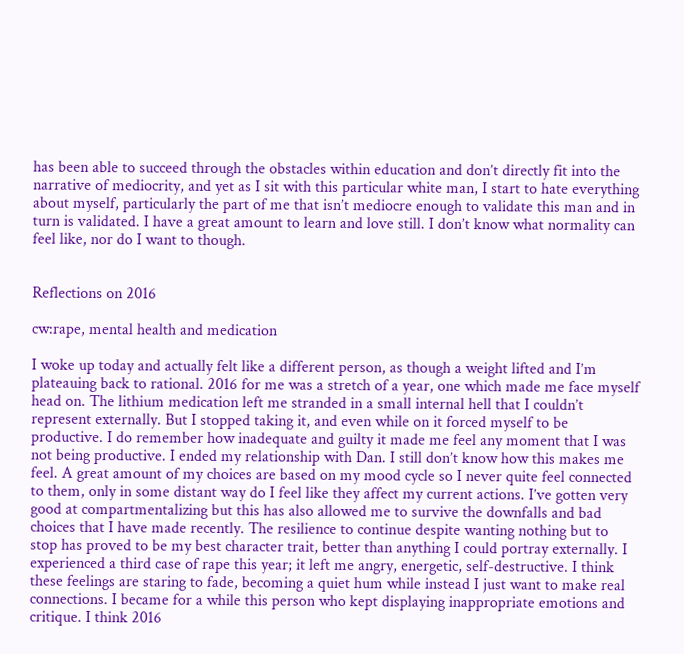has been able to succeed through the obstacles within education and don’t directly fit into the narrative of mediocrity, and yet as I sit with this particular white man, I start to hate everything about myself, particularly the part of me that isn’t mediocre enough to validate this man and in turn is validated. I have a great amount to learn and love still. I don’t know what normality can feel like, nor do I want to though.


Reflections on 2016

cw:rape, mental health and medication

I woke up today and actually felt like a different person, as though a weight lifted and I’m plateauing back to rational. 2016 for me was a stretch of a year, one which made me face myself head on. The lithium medication left me stranded in a small internal hell that I couldn’t represent externally. But I stopped taking it, and even while on it forced myself to be productive. I do remember how inadequate and guilty it made me feel any moment that I was not being productive. I ended my relationship with Dan. I still don’t know how this makes me feel. A great amount of my choices are based on my mood cycle so I never quite feel connected to them, only in some distant way do I feel like they affect my current actions. I’ve gotten very good at compartmentalizing but this has also allowed me to survive the downfalls and bad choices that I have made recently. The resilience to continue despite wanting nothing but to stop has proved to be my best character trait, better than anything I could portray externally. I experienced a third case of rape this year; it left me angry, energetic, self-destructive. I think these feelings are staring to fade, becoming a quiet hum while instead I just want to make real connections. I became for a while this person who kept displaying inappropriate emotions and critique. I think 2016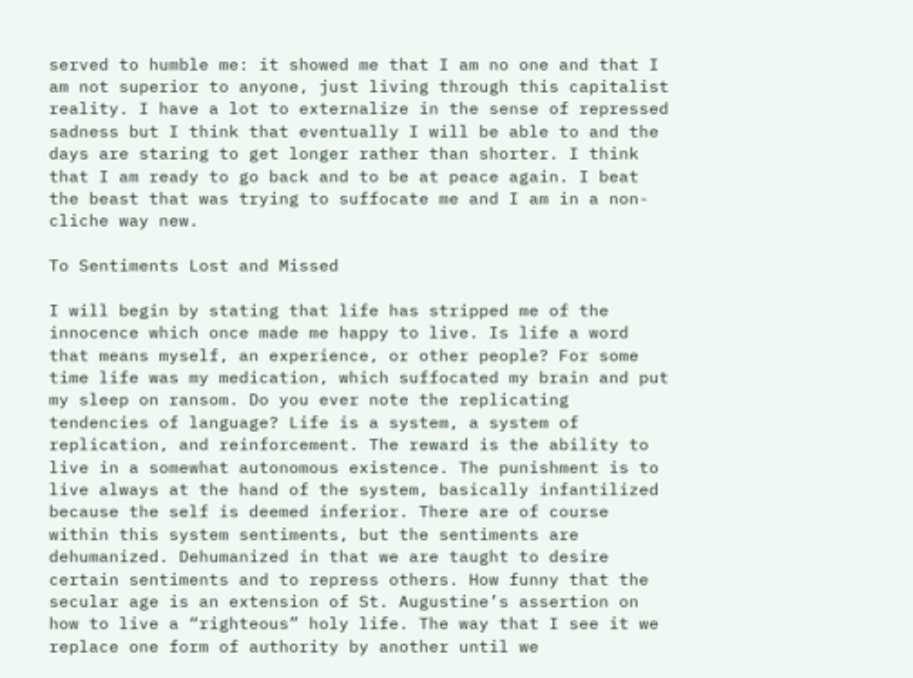served to humble me: it showed me that I am no one and that I am not superior to anyone, just living through this capitalist reality. I have a lot to externalize in the sense of repressed sadness but I think that eventually I will be able to and the days are staring to get longer rather than shorter. I think that I am ready to go back and to be at peace again. I beat the beast that was trying to suffocate me and I am in a non-cliche way new.

To Sentiments Lost and Missed

I will begin by stating that life has stripped me of the innocence which once made me happy to live. Is life a word that means myself, an experience, or other people? For some time life was my medication, which suffocated my brain and put my sleep on ransom. Do you ever note the replicating tendencies of language? Life is a system, a system of replication, and reinforcement. The reward is the ability to live in a somewhat autonomous existence. The punishment is to live always at the hand of the system, basically infantilized because the self is deemed inferior. There are of course within this system sentiments, but the sentiments are dehumanized. Dehumanized in that we are taught to desire certain sentiments and to repress others. How funny that the secular age is an extension of St. Augustine’s assertion on how to live a “righteous” holy life. The way that I see it we replace one form of authority by another until we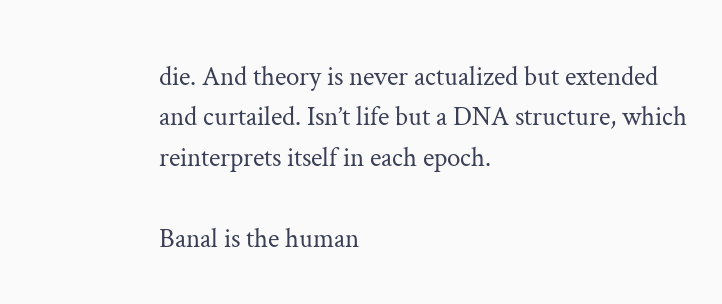die. And theory is never actualized but extended and curtailed. Isn’t life but a DNA structure, which reinterprets itself in each epoch.

Banal is the human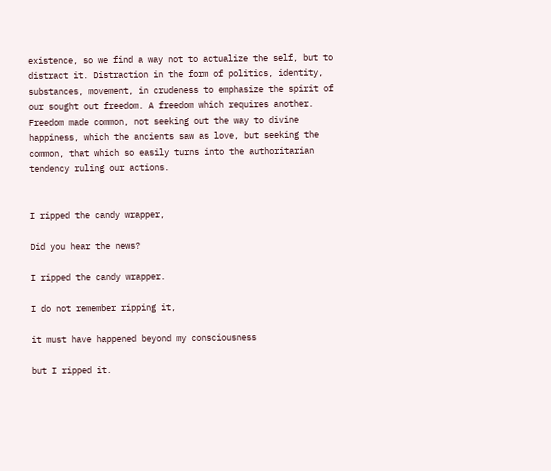existence, so we find a way not to actualize the self, but to distract it. Distraction in the form of politics, identity, substances, movement, in crudeness to emphasize the spirit of our sought out freedom. A freedom which requires another. Freedom made common, not seeking out the way to divine happiness, which the ancients saw as love, but seeking the common, that which so easily turns into the authoritarian tendency ruling our actions.


I ripped the candy wrapper,

Did you hear the news?

I ripped the candy wrapper.

I do not remember ripping it,

it must have happened beyond my consciousness

but I ripped it.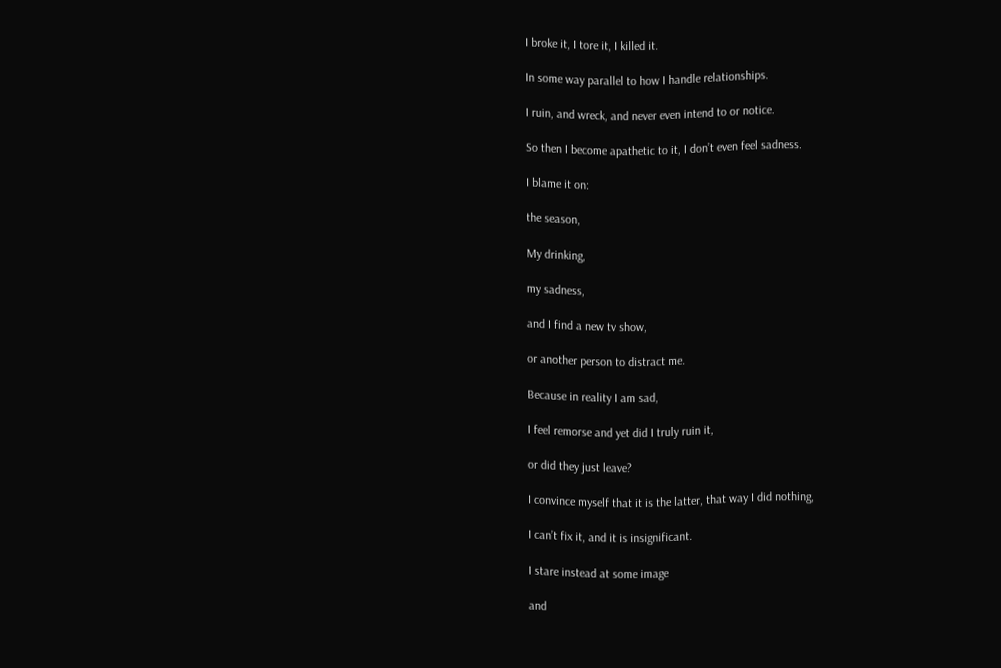I broke it, I tore it, I killed it.

In some way parallel to how I handle relationships.

I ruin, and wreck, and never even intend to or notice.

So then I become apathetic to it, I don’t even feel sadness.

I blame it on:

the season,

My drinking,

my sadness,

and I find a new tv show,

or another person to distract me.

Because in reality I am sad,

I feel remorse and yet did I truly ruin it,

or did they just leave?

I convince myself that it is the latter, that way I did nothing,

I can’t fix it, and it is insignificant.

I stare instead at some image

and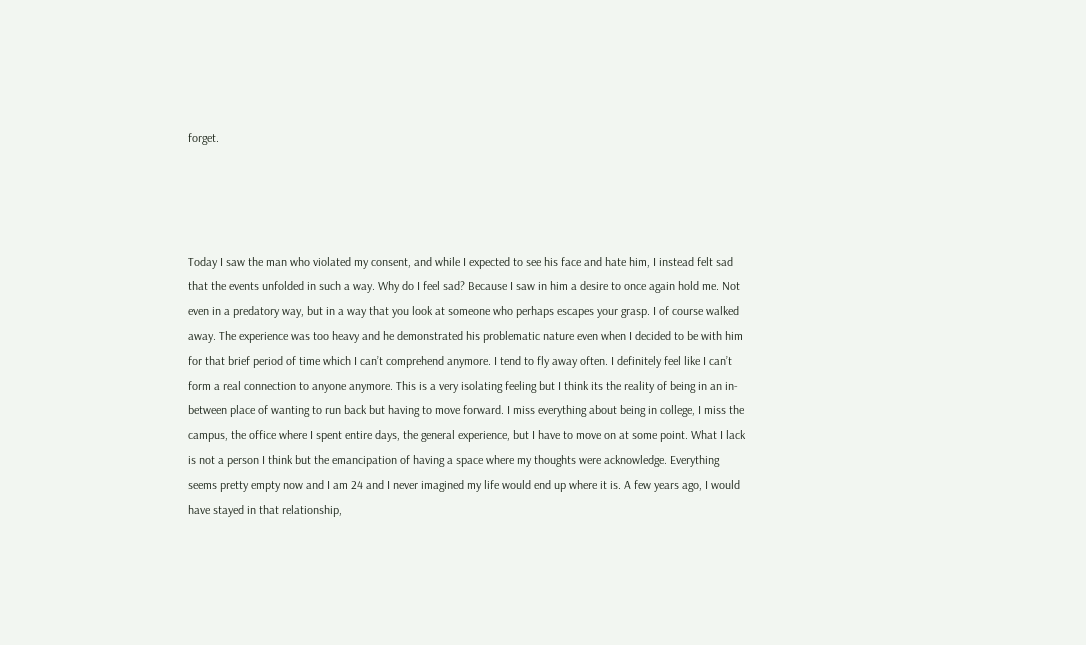forget.




Today I saw the man who violated my consent, and while I expected to see his face and hate him, I instead felt sad that the events unfolded in such a way. Why do I feel sad? Because I saw in him a desire to once again hold me. Not even in a predatory way, but in a way that you look at someone who perhaps escapes your grasp. I of course walked away. The experience was too heavy and he demonstrated his problematic nature even when I decided to be with him for that brief period of time which I can’t comprehend anymore. I tend to fly away often. I definitely feel like I can’t form a real connection to anyone anymore. This is a very isolating feeling but I think its the reality of being in an in-between place of wanting to run back but having to move forward. I miss everything about being in college, I miss the campus, the office where I spent entire days, the general experience, but I have to move on at some point. What I lack is not a person I think but the emancipation of having a space where my thoughts were acknowledge. Everything seems pretty empty now and I am 24 and I never imagined my life would end up where it is. A few years ago, I would have stayed in that relationship,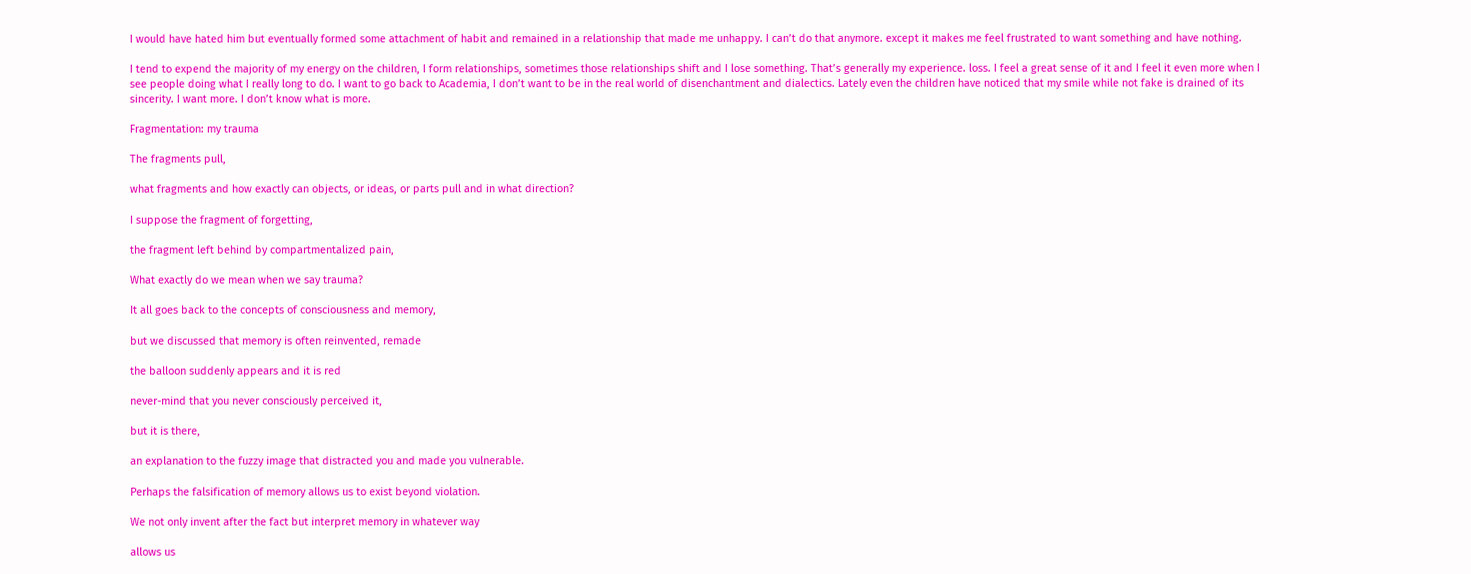I would have hated him but eventually formed some attachment of habit and remained in a relationship that made me unhappy. I can’t do that anymore. except it makes me feel frustrated to want something and have nothing.

I tend to expend the majority of my energy on the children, I form relationships, sometimes those relationships shift and I lose something. That’s generally my experience. loss. I feel a great sense of it and I feel it even more when I see people doing what I really long to do. I want to go back to Academia, I don’t want to be in the real world of disenchantment and dialectics. Lately even the children have noticed that my smile while not fake is drained of its sincerity. I want more. I don’t know what is more.

Fragmentation: my trauma

The fragments pull,

what fragments and how exactly can objects, or ideas, or parts pull and in what direction?

I suppose the fragment of forgetting,

the fragment left behind by compartmentalized pain,

What exactly do we mean when we say trauma?

It all goes back to the concepts of consciousness and memory,

but we discussed that memory is often reinvented, remade

the balloon suddenly appears and it is red

never-mind that you never consciously perceived it,

but it is there,

an explanation to the fuzzy image that distracted you and made you vulnerable.

Perhaps the falsification of memory allows us to exist beyond violation.

We not only invent after the fact but interpret memory in whatever way

allows us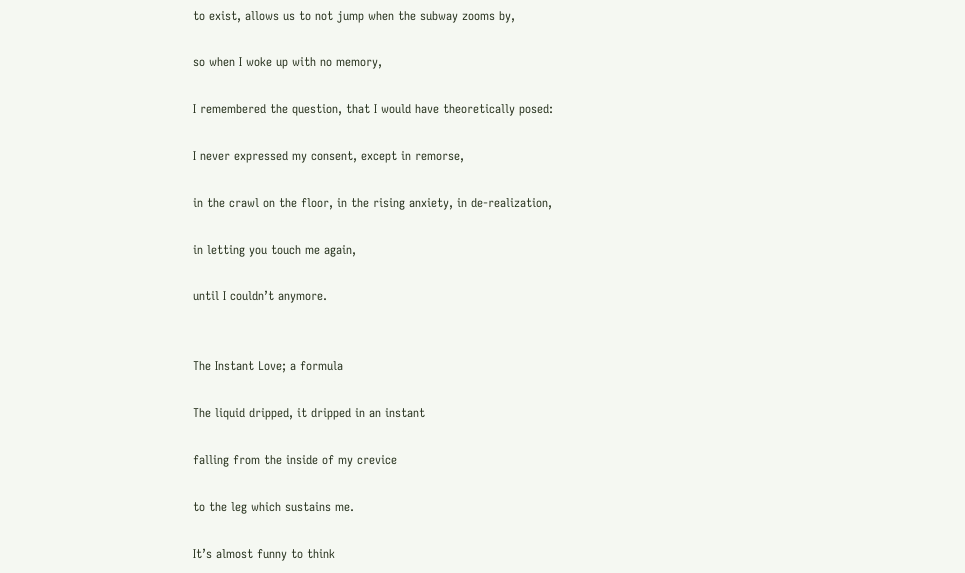to exist, allows us to not jump when the subway zooms by,

so when I woke up with no memory,

I remembered the question, that I would have theoretically posed:

I never expressed my consent, except in remorse,

in the crawl on the floor, in the rising anxiety, in de-realization,

in letting you touch me again,

until I couldn’t anymore.


The Instant Love; a formula

The liquid dripped, it dripped in an instant

falling from the inside of my crevice

to the leg which sustains me.

It’s almost funny to think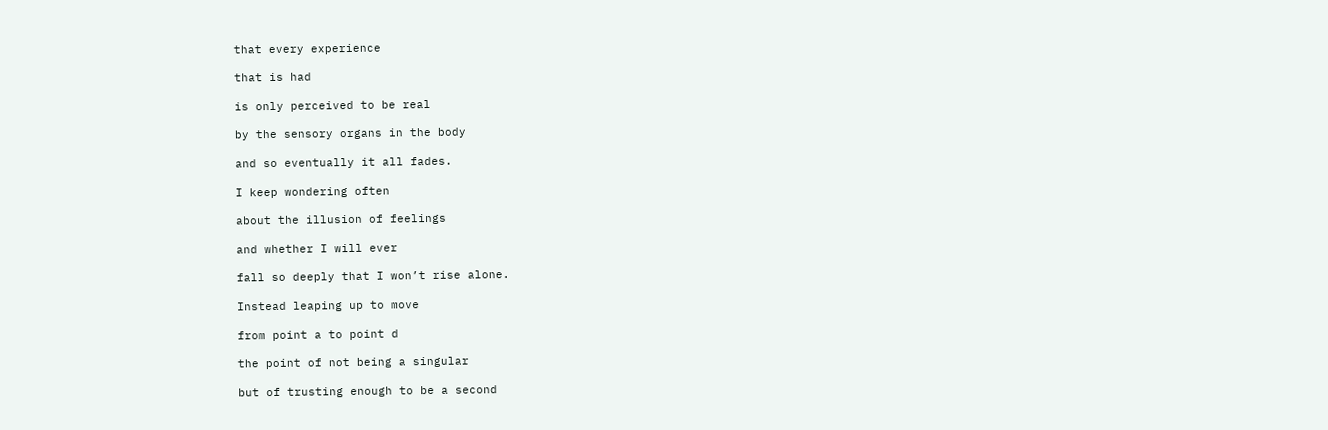that every experience

that is had

is only perceived to be real

by the sensory organs in the body

and so eventually it all fades.

I keep wondering often

about the illusion of feelings

and whether I will ever

fall so deeply that I won’t rise alone.

Instead leaping up to move

from point a to point d

the point of not being a singular

but of trusting enough to be a second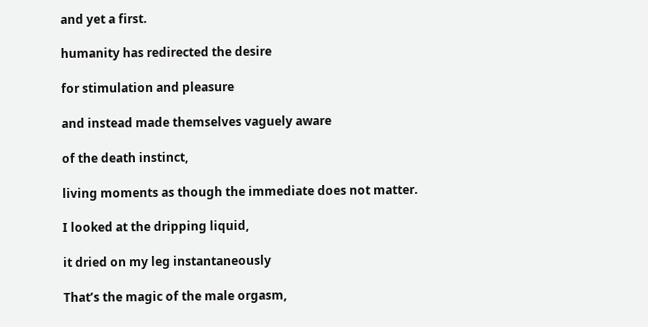and yet a first.

humanity has redirected the desire

for stimulation and pleasure

and instead made themselves vaguely aware

of the death instinct,

living moments as though the immediate does not matter.

I looked at the dripping liquid,

it dried on my leg instantaneously

That’s the magic of the male orgasm,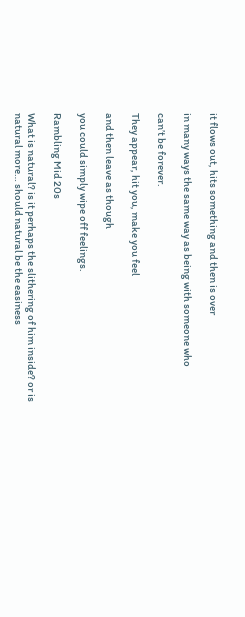it flows out, hits something and then is over

in many ways the same way as being with someone who

can’t be forever.

They appear, hit you, make you feel

and then leave as though

you could simply wipe off feelings.

Rambling Mid 20s

What is natural? is it perhaps the slithering of him inside? or is natural more… should natural be the easiness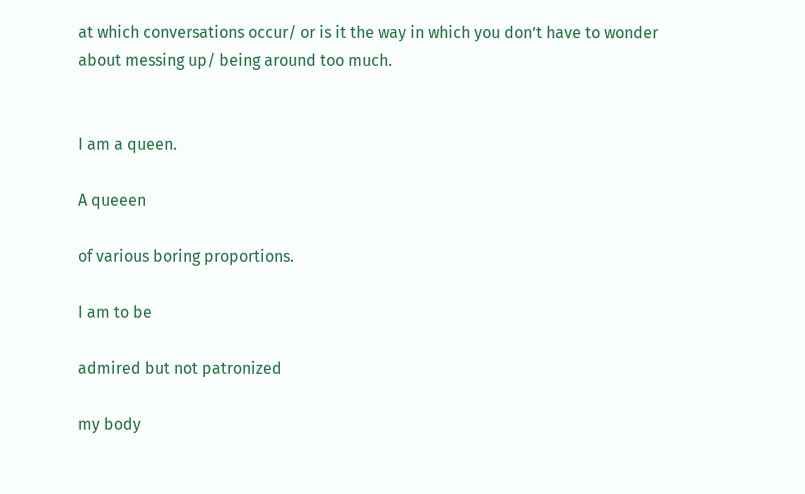at which conversations occur/ or is it the way in which you don’t have to wonder about messing up/ being around too much.


I am a queen.

A queeen

of various boring proportions.

I am to be

admired but not patronized

my body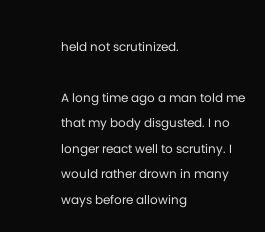held not scrutinized.

A long time ago a man told me that my body disgusted. I no longer react well to scrutiny. I would rather drown in many ways before allowing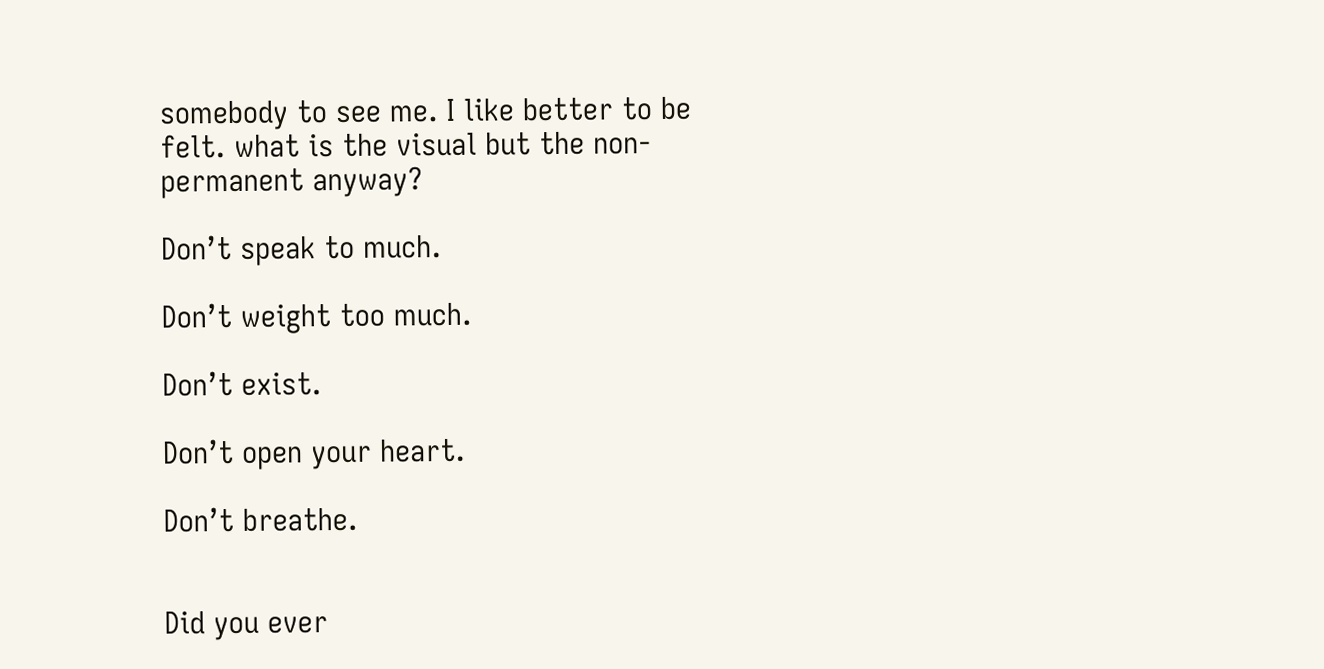somebody to see me. I like better to be felt. what is the visual but the non-permanent anyway?

Don’t speak to much.

Don’t weight too much.

Don’t exist.

Don’t open your heart.

Don’t breathe.


Did you ever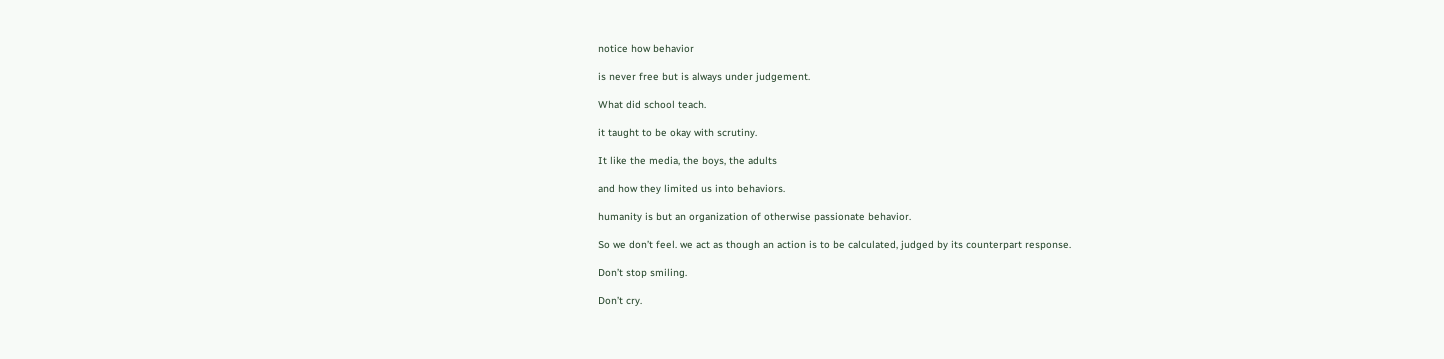notice how behavior

is never free but is always under judgement.

What did school teach.

it taught to be okay with scrutiny.

It like the media, the boys, the adults

and how they limited us into behaviors.

humanity is but an organization of otherwise passionate behavior.

So we don’t feel. we act as though an action is to be calculated, judged by its counterpart response.

Don’t stop smiling.

Don’t cry.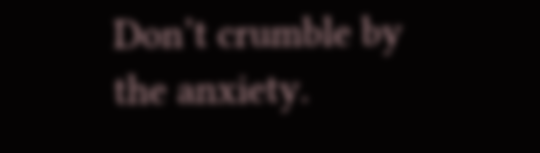Don’t crumble by the anxiety.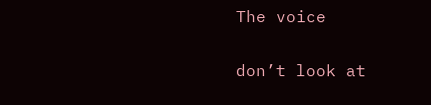The voice

don’t look at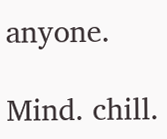anyone.

Mind. chill.